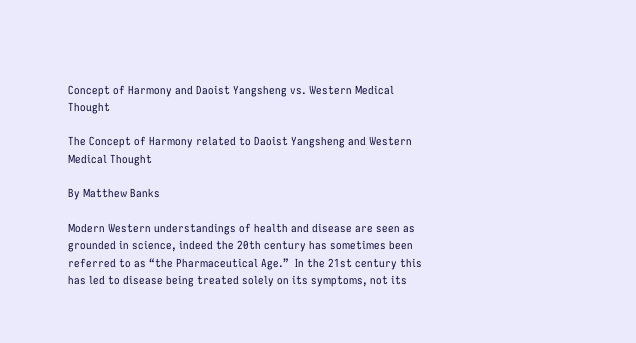Concept of Harmony and Daoist Yangsheng vs. Western Medical Thought

The Concept of Harmony related to Daoist Yangsheng and Western Medical Thought

By Matthew Banks

Modern Western understandings of health and disease are seen as grounded in science, indeed the 20th century has sometimes been referred to as “the Pharmaceutical Age.”  In the 21st century this has led to disease being treated solely on its symptoms, not its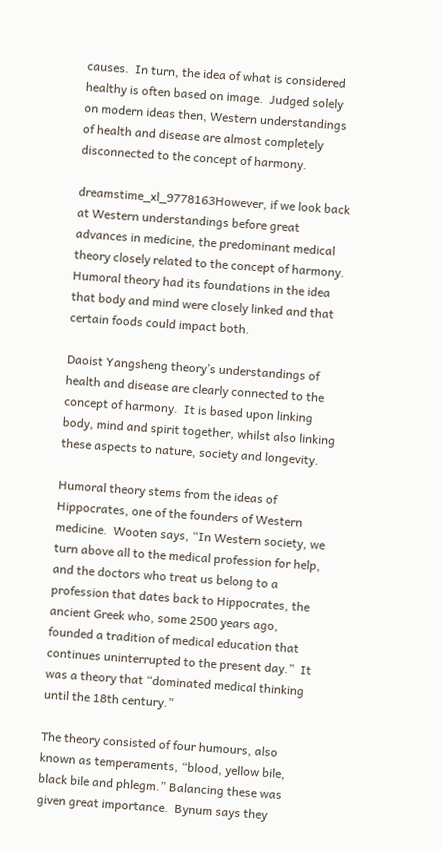causes.  In turn, the idea of what is considered healthy is often based on image.  Judged solely on modern ideas then, Western understandings of health and disease are almost completely disconnected to the concept of harmony.

dreamstime_xl_9778163However, if we look back at Western understandings before great advances in medicine, the predominant medical theory closely related to the concept of harmony.  Humoral theory had its foundations in the idea that body and mind were closely linked and that certain foods could impact both.

Daoist Yangsheng theory’s understandings of health and disease are clearly connected to the concept of harmony.  It is based upon linking body, mind and spirit together, whilst also linking these aspects to nature, society and longevity.

Humoral theory stems from the ideas of Hippocrates, one of the founders of Western medicine.  Wooten says, “In Western society, we turn above all to the medical profession for help, and the doctors who treat us belong to a profession that dates back to Hippocrates, the ancient Greek who, some 2500 years ago, founded a tradition of medical education that continues uninterrupted to the present day.”  It was a theory that “dominated medical thinking until the 18th century.”

The theory consisted of four humours, also known as temperaments, “blood, yellow bile, black bile and phlegm.” Balancing these was given great importance.  Bynum says they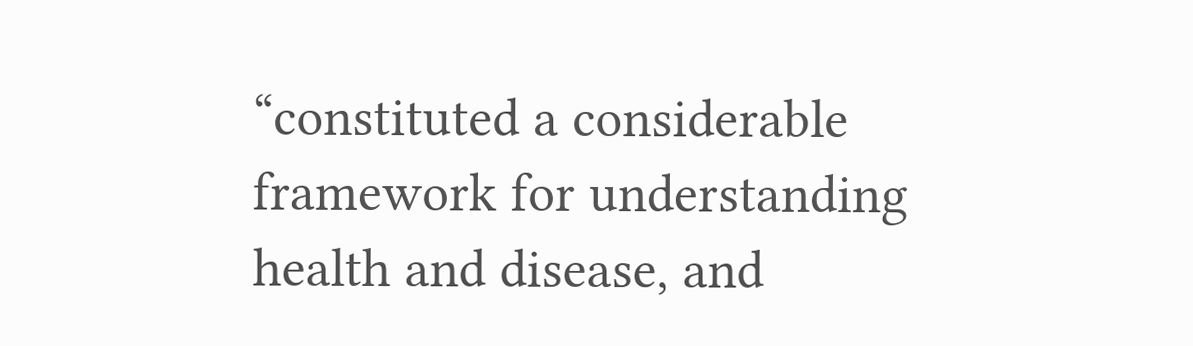“constituted a considerable framework for understanding health and disease, and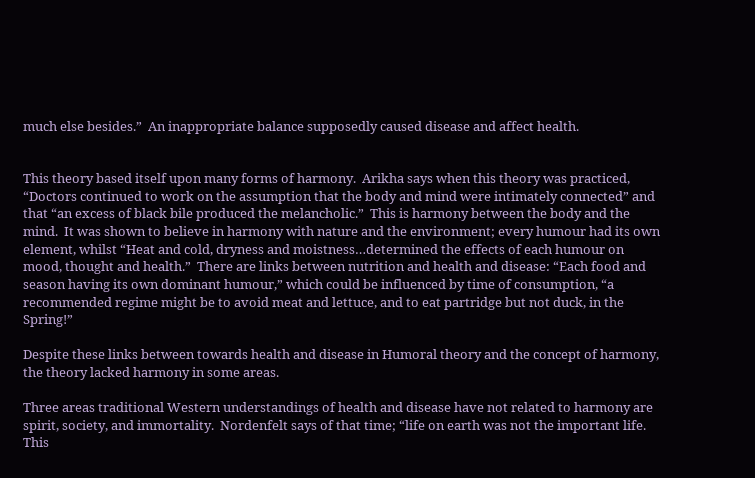much else besides.”  An inappropriate balance supposedly caused disease and affect health.


This theory based itself upon many forms of harmony.  Arikha says when this theory was practiced, “Doctors continued to work on the assumption that the body and mind were intimately connected” and that “an excess of black bile produced the melancholic.”  This is harmony between the body and the mind.  It was shown to believe in harmony with nature and the environment; every humour had its own element, whilst “Heat and cold, dryness and moistness…determined the effects of each humour on mood, thought and health.”  There are links between nutrition and health and disease: “Each food and season having its own dominant humour,” which could be influenced by time of consumption, “a recommended regime might be to avoid meat and lettuce, and to eat partridge but not duck, in the Spring!”

Despite these links between towards health and disease in Humoral theory and the concept of harmony, the theory lacked harmony in some areas.

Three areas traditional Western understandings of health and disease have not related to harmony are spirit, society, and immortality.  Nordenfelt says of that time; “life on earth was not the important life. This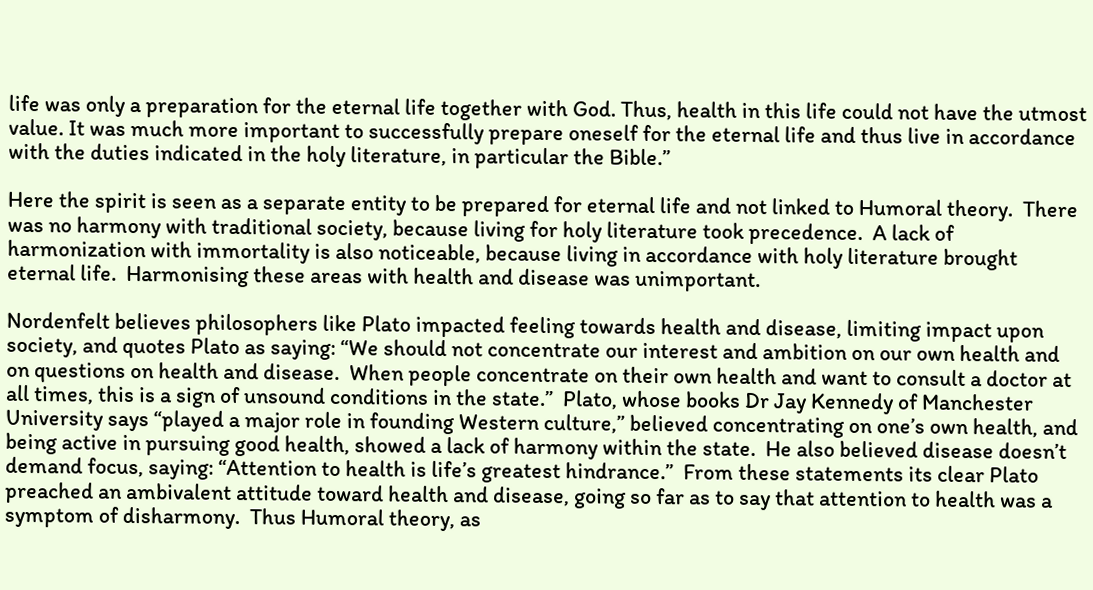life was only a preparation for the eternal life together with God. Thus, health in this life could not have the utmost value. It was much more important to successfully prepare oneself for the eternal life and thus live in accordance with the duties indicated in the holy literature, in particular the Bible.”

Here the spirit is seen as a separate entity to be prepared for eternal life and not linked to Humoral theory.  There was no harmony with traditional society, because living for holy literature took precedence.  A lack of harmonization with immortality is also noticeable, because living in accordance with holy literature brought eternal life.  Harmonising these areas with health and disease was unimportant.

Nordenfelt believes philosophers like Plato impacted feeling towards health and disease, limiting impact upon society, and quotes Plato as saying: “We should not concentrate our interest and ambition on our own health and on questions on health and disease.  When people concentrate on their own health and want to consult a doctor at all times, this is a sign of unsound conditions in the state.”  Plato, whose books Dr Jay Kennedy of Manchester University says “played a major role in founding Western culture,” believed concentrating on one’s own health, and being active in pursuing good health, showed a lack of harmony within the state.  He also believed disease doesn’t demand focus, saying: “Attention to health is life’s greatest hindrance.”  From these statements its clear Plato preached an ambivalent attitude toward health and disease, going so far as to say that attention to health was a symptom of disharmony.  Thus Humoral theory, as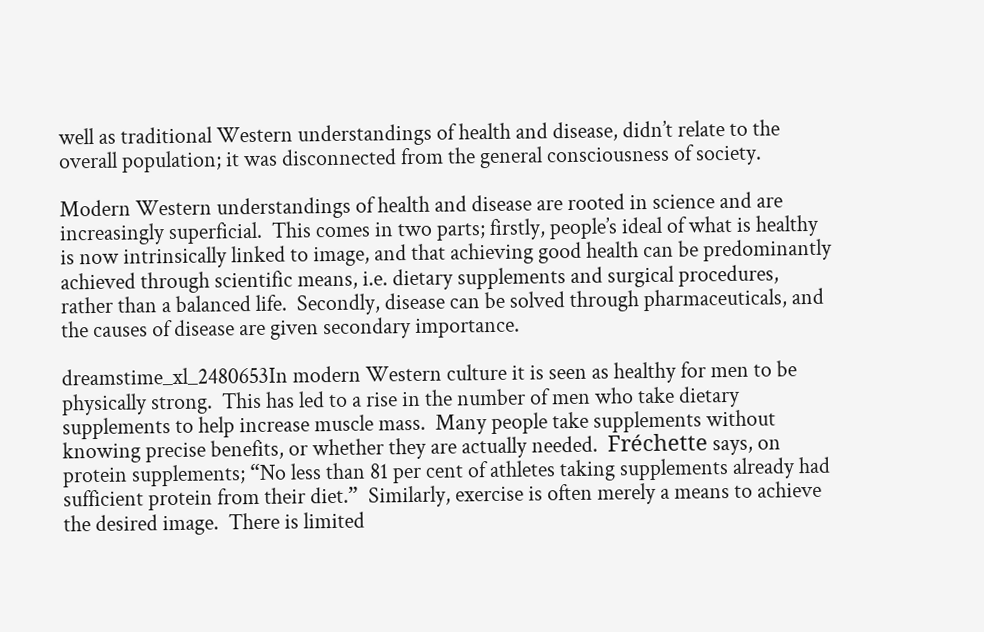well as traditional Western understandings of health and disease, didn’t relate to the overall population; it was disconnected from the general consciousness of society.

Modern Western understandings of health and disease are rooted in science and are increasingly superficial.  This comes in two parts; firstly, people’s ideal of what is healthy is now intrinsically linked to image, and that achieving good health can be predominantly achieved through scientific means, i.e. dietary supplements and surgical procedures, rather than a balanced life.  Secondly, disease can be solved through pharmaceuticals, and the causes of disease are given secondary importance.

dreamstime_xl_2480653In modern Western culture it is seen as healthy for men to be physically strong.  This has led to a rise in the number of men who take dietary supplements to help increase muscle mass.  Many people take supplements without knowing precise benefits, or whether they are actually needed.  Fréchette says, on protein supplements; “No less than 81 per cent of athletes taking supplements already had sufficient protein from their diet.”  Similarly, exercise is often merely a means to achieve the desired image.  There is limited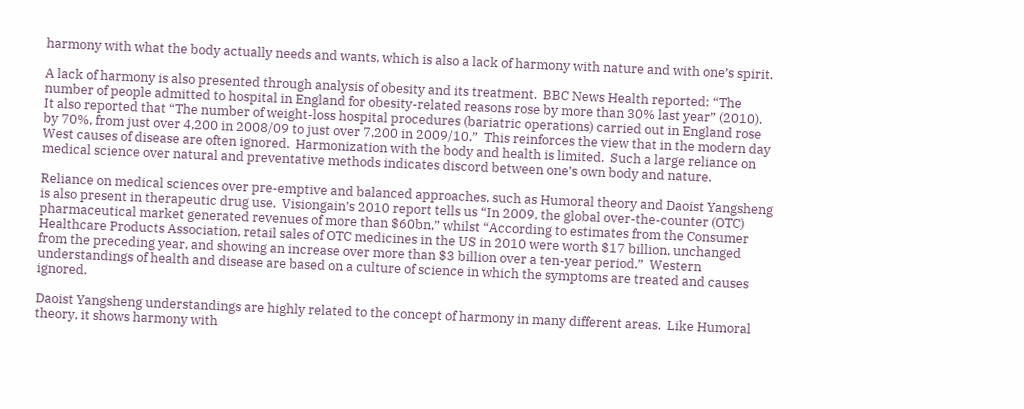harmony with what the body actually needs and wants, which is also a lack of harmony with nature and with one’s spirit.

A lack of harmony is also presented through analysis of obesity and its treatment.  BBC News Health reported: “The number of people admitted to hospital in England for obesity-related reasons rose by more than 30% last year” (2010).  It also reported that “The number of weight-loss hospital procedures (bariatric operations) carried out in England rose by 70%, from just over 4,200 in 2008/09 to just over 7,200 in 2009/10.”  This reinforces the view that in the modern day West causes of disease are often ignored.  Harmonization with the body and health is limited.  Such a large reliance on medical science over natural and preventative methods indicates discord between one’s own body and nature.

Reliance on medical sciences over pre-emptive and balanced approaches, such as Humoral theory and Daoist Yangsheng is also present in therapeutic drug use.  Visiongain’s 2010 report tells us “In 2009, the global over-the-counter (OTC) pharmaceutical market generated revenues of more than $60bn,” whilst “According to estimates from the Consumer Healthcare Products Association, retail sales of OTC medicines in the US in 2010 were worth $17 billion, unchanged from the preceding year, and showing an increase over more than $3 billion over a ten-year period.”  Western understandings of health and disease are based on a culture of science in which the symptoms are treated and causes ignored.

Daoist Yangsheng understandings are highly related to the concept of harmony in many different areas.  Like Humoral theory, it shows harmony with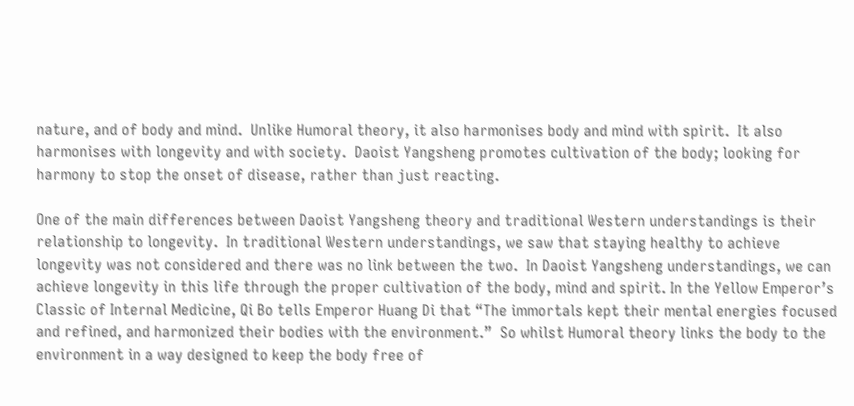nature, and of body and mind.  Unlike Humoral theory, it also harmonises body and mind with spirit.  It also harmonises with longevity and with society.  Daoist Yangsheng promotes cultivation of the body; looking for harmony to stop the onset of disease, rather than just reacting.

One of the main differences between Daoist Yangsheng theory and traditional Western understandings is their relationship to longevity.  In traditional Western understandings, we saw that staying healthy to achieve longevity was not considered and there was no link between the two.  In Daoist Yangsheng understandings, we can achieve longevity in this life through the proper cultivation of the body, mind and spirit. In the Yellow Emperor’s Classic of Internal Medicine, Qi Bo tells Emperor Huang Di that “The immortals kept their mental energies focused and refined, and harmonized their bodies with the environment.”  So whilst Humoral theory links the body to the environment in a way designed to keep the body free of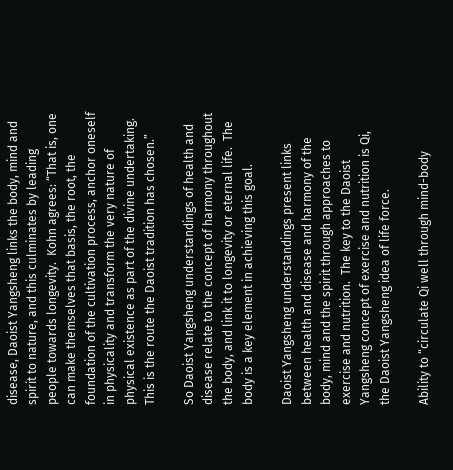disease, Daoist Yangsheng links the body, mind and spirit to nature, and this culminates by leading people towards longevity.  Kohn agrees: “That is, one can make themselves that basis, the root, the foundation of the cultivation process, anchor oneself in physicality and transform the very nature of physical existence as part of the divine undertaking.  This is the route the Daoist tradition has chosen.”

So Daoist Yangsheng understandings of health and disease relate to the concept of harmony throughout the body, and link it to longevity or eternal life.  The body is a key element in achieving this goal.

Daoist Yangsheng understandings present links between health and disease and harmony of the body, mind and the spirit through approaches to exercise and nutrition.  The key to the Daoist Yangsheng concept of exercise and nutrition is Qi, the Daoist Yangsheng idea of life force.

Ability to “circulate Qi well through mind-body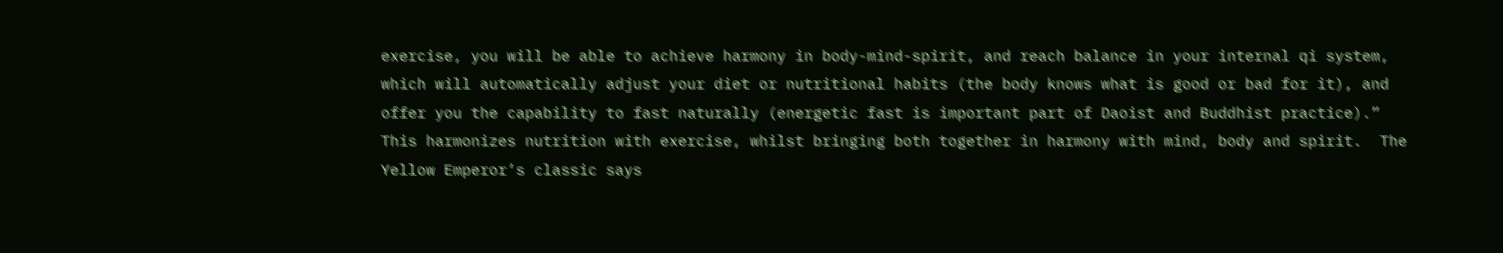exercise, you will be able to achieve harmony in body-mind-spirit, and reach balance in your internal qi system, which will automatically adjust your diet or nutritional habits (the body knows what is good or bad for it), and offer you the capability to fast naturally (energetic fast is important part of Daoist and Buddhist practice).”  This harmonizes nutrition with exercise, whilst bringing both together in harmony with mind, body and spirit.  The Yellow Emperor’s classic says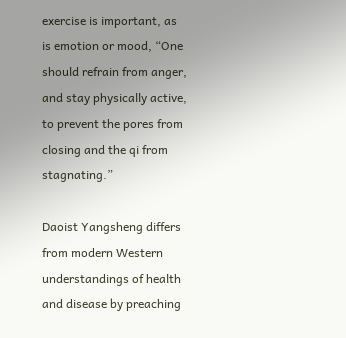exercise is important, as is emotion or mood, “One should refrain from anger, and stay physically active, to prevent the pores from closing and the qi from stagnating.”

Daoist Yangsheng differs from modern Western understandings of health and disease by preaching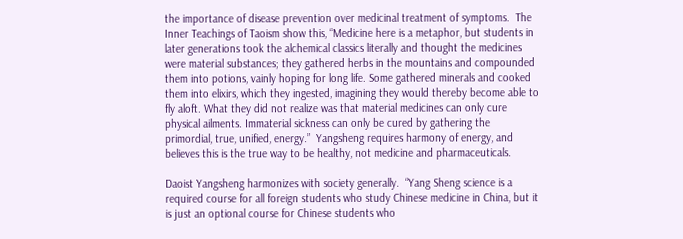the importance of disease prevention over medicinal treatment of symptoms.  The Inner Teachings of Taoism show this, “Medicine here is a metaphor, but students in later generations took the alchemical classics literally and thought the medicines were material substances; they gathered herbs in the mountains and compounded them into potions, vainly hoping for long life. Some gathered minerals and cooked them into elixirs, which they ingested, imagining they would thereby become able to fly aloft. What they did not realize was that material medicines can only cure physical ailments. Immaterial sickness can only be cured by gathering the primordial, true, unified, energy.”  Yangsheng requires harmony of energy, and believes this is the true way to be healthy, not medicine and pharmaceuticals.

Daoist Yangsheng harmonizes with society generally.  “Yang Sheng science is a required course for all foreign students who study Chinese medicine in China, but it is just an optional course for Chinese students who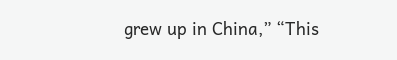grew up in China,” “This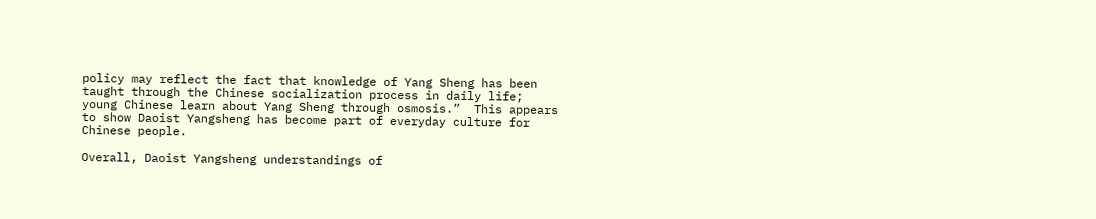policy may reflect the fact that knowledge of Yang Sheng has been taught through the Chinese socialization process in daily life; young Chinese learn about Yang Sheng through osmosis.”  This appears to show Daoist Yangsheng has become part of everyday culture for Chinese people.

Overall, Daoist Yangsheng understandings of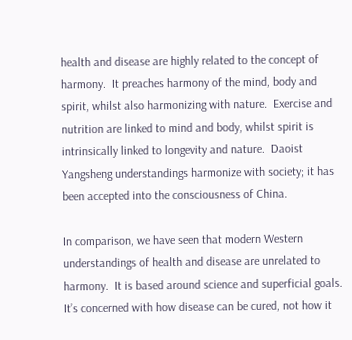health and disease are highly related to the concept of harmony.  It preaches harmony of the mind, body and spirit, whilst also harmonizing with nature.  Exercise and nutrition are linked to mind and body, whilst spirit is intrinsically linked to longevity and nature.  Daoist Yangsheng understandings harmonize with society; it has been accepted into the consciousness of China.

In comparison, we have seen that modern Western understandings of health and disease are unrelated to harmony.  It is based around science and superficial goals.  It’s concerned with how disease can be cured, not how it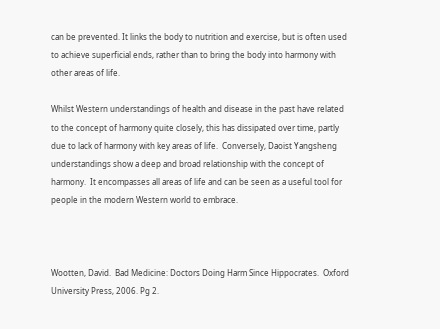can be prevented. It links the body to nutrition and exercise, but is often used to achieve superficial ends, rather than to bring the body into harmony with other areas of life.

Whilst Western understandings of health and disease in the past have related to the concept of harmony quite closely, this has dissipated over time, partly due to lack of harmony with key areas of life.  Conversely, Daoist Yangsheng understandings show a deep and broad relationship with the concept of harmony.  It encompasses all areas of life and can be seen as a useful tool for people in the modern Western world to embrace.



Wootten, David.  Bad Medicine: Doctors Doing Harm Since Hippocrates.  Oxford University Press, 2006. Pg 2.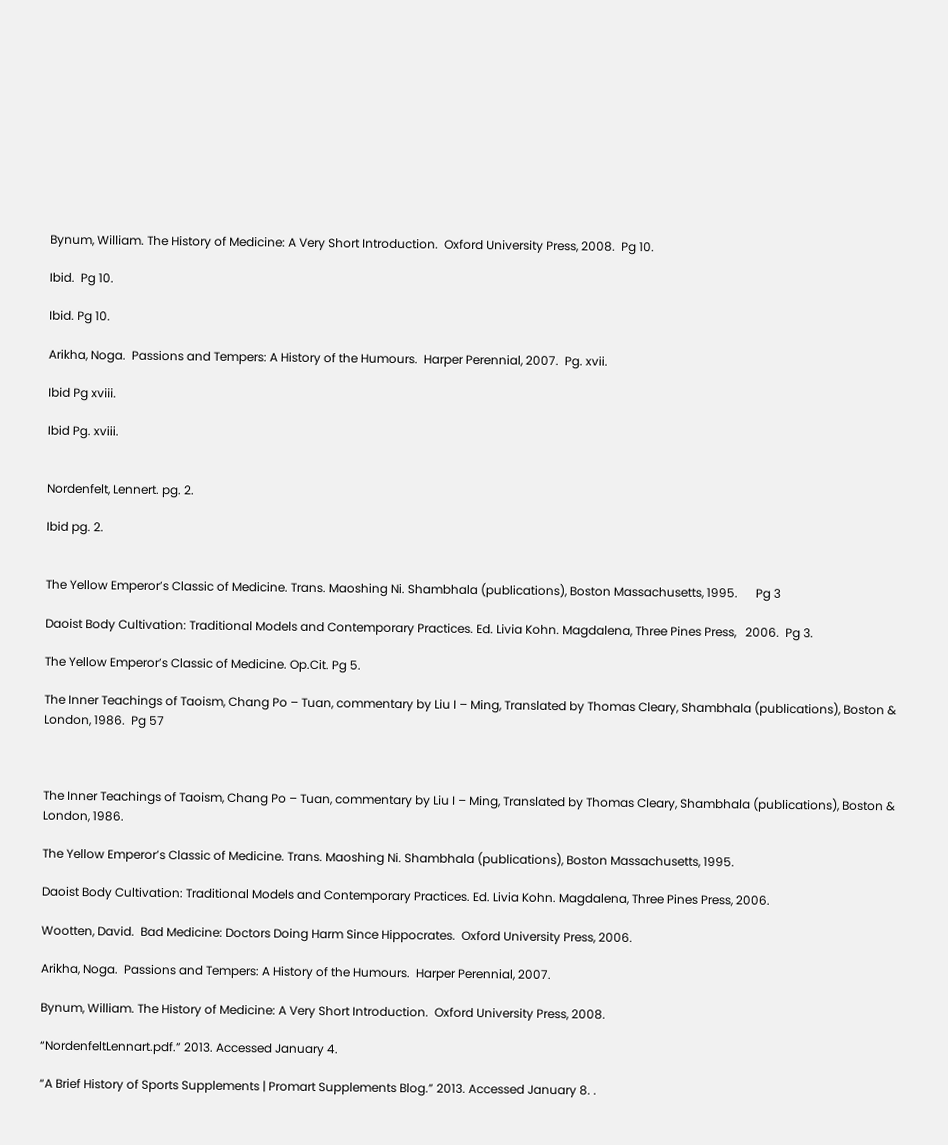Bynum, William. The History of Medicine: A Very Short Introduction.  Oxford University Press, 2008.  Pg 10.

Ibid.  Pg 10.

Ibid. Pg 10.

Arikha, Noga.  Passions and Tempers: A History of the Humours.  Harper Perennial, 2007.  Pg. xvii.

Ibid Pg xviii.

Ibid Pg. xviii.


Nordenfelt, Lennert. pg. 2.

Ibid pg. 2.


The Yellow Emperor’s Classic of Medicine. Trans. Maoshing Ni. Shambhala (publications), Boston Massachusetts, 1995.      Pg 3

Daoist Body Cultivation: Traditional Models and Contemporary Practices. Ed. Livia Kohn. Magdalena, Three Pines Press,   2006.  Pg 3.

The Yellow Emperor’s Classic of Medicine. Op.Cit. Pg 5.

The Inner Teachings of Taoism, Chang Po – Tuan, commentary by Liu I – Ming, Translated by Thomas Cleary, Shambhala (publications), Boston & London, 1986.  Pg 57



The Inner Teachings of Taoism, Chang Po – Tuan, commentary by Liu I – Ming, Translated by Thomas Cleary, Shambhala (publications), Boston & London, 1986.

The Yellow Emperor’s Classic of Medicine. Trans. Maoshing Ni. Shambhala (publications), Boston Massachusetts, 1995.

Daoist Body Cultivation: Traditional Models and Contemporary Practices. Ed. Livia Kohn. Magdalena, Three Pines Press, 2006.

Wootten, David.  Bad Medicine: Doctors Doing Harm Since Hippocrates.  Oxford University Press, 2006.

Arikha, Noga.  Passions and Tempers: A History of the Humours.  Harper Perennial, 2007.

Bynum, William. The History of Medicine: A Very Short Introduction.  Oxford University Press, 2008.

“NordenfeltLennart.pdf.” 2013. Accessed January 4.

“A Brief History of Sports Supplements | Promart Supplements Blog.” 2013. Accessed January 8. .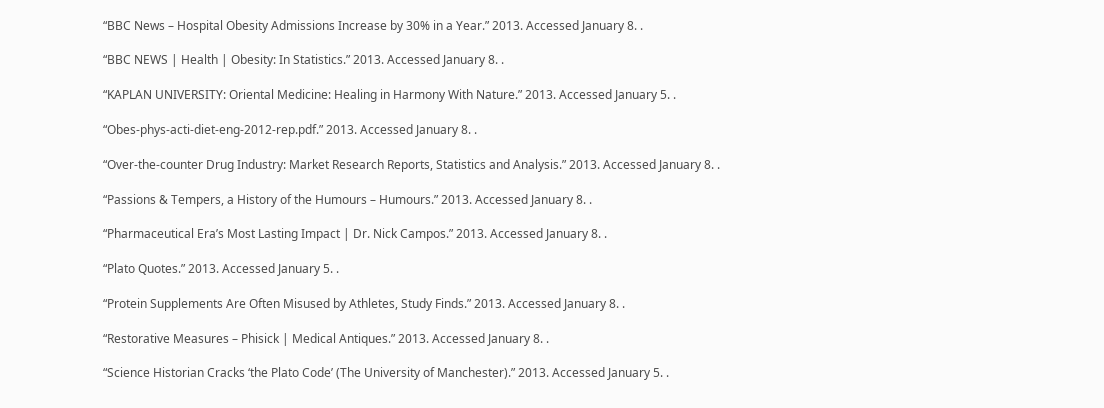“BBC News – Hospital Obesity Admissions Increase by 30% in a Year.” 2013. Accessed January 8. .

“BBC NEWS | Health | Obesity: In Statistics.” 2013. Accessed January 8. .

“KAPLAN UNIVERSITY: Oriental Medicine: Healing in Harmony With Nature.” 2013. Accessed January 5. .

“Obes-phys-acti-diet-eng-2012-rep.pdf.” 2013. Accessed January 8. .

“Over-the-counter Drug Industry: Market Research Reports, Statistics and Analysis.” 2013. Accessed January 8. .

“Passions & Tempers, a History of the Humours – Humours.” 2013. Accessed January 8. .

“Pharmaceutical Era’s Most Lasting Impact | Dr. Nick Campos.” 2013. Accessed January 8. .

“Plato Quotes.” 2013. Accessed January 5. .

“Protein Supplements Are Often Misused by Athletes, Study Finds.” 2013. Accessed January 8. .

“Restorative Measures – Phisick | Medical Antiques.” 2013. Accessed January 8. .

“Science Historian Cracks ‘the Plato Code’ (The University of Manchester).” 2013. Accessed January 5. .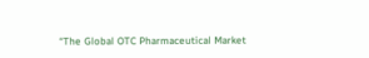“The Global OTC Pharmaceutical Market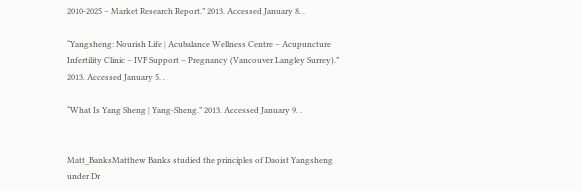2010-2025 – Market Research Report.” 2013. Accessed January 8. .

“Yangsheng: Nourish Life | Acubalance Wellness Centre – Acupuncture Infertility Clinic – IVF Support – Pregnancy (Vancouver Langley Surrey).” 2013. Accessed January 5. .

“What Is Yang Sheng | Yang-Sheng.” 2013. Accessed January 9. .


Matt_BanksMatthew Banks studied the principles of Daoist Yangsheng under Dr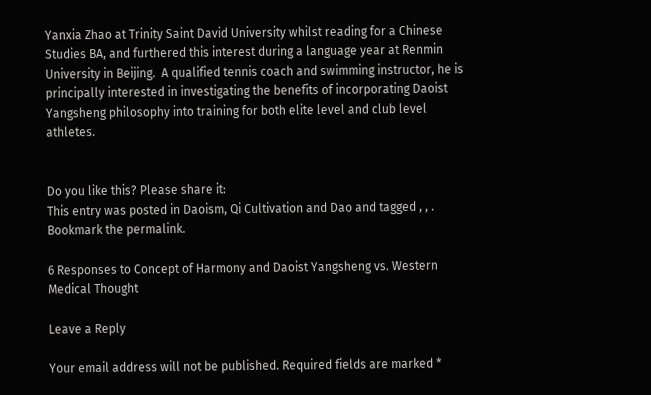Yanxia Zhao at Trinity Saint David University whilst reading for a Chinese Studies BA, and furthered this interest during a language year at Renmin University in Beijing.  A qualified tennis coach and swimming instructor, he is principally interested in investigating the benefits of incorporating Daoist Yangsheng philosophy into training for both elite level and club level athletes.


Do you like this? Please share it:
This entry was posted in Daoism, Qi Cultivation and Dao and tagged , , . Bookmark the permalink.

6 Responses to Concept of Harmony and Daoist Yangsheng vs. Western Medical Thought

Leave a Reply

Your email address will not be published. Required fields are marked *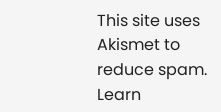This site uses Akismet to reduce spam. Learn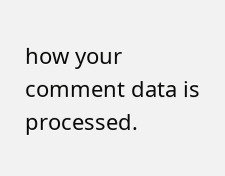how your comment data is processed.